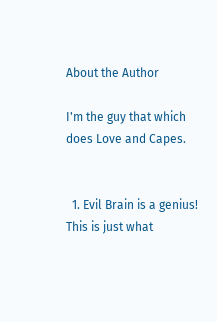About the Author

I'm the guy that which does Love and Capes.


  1. Evil Brain is a genius! This is just what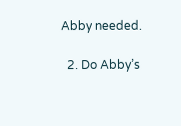Abby needed.

  2. Do Abby’s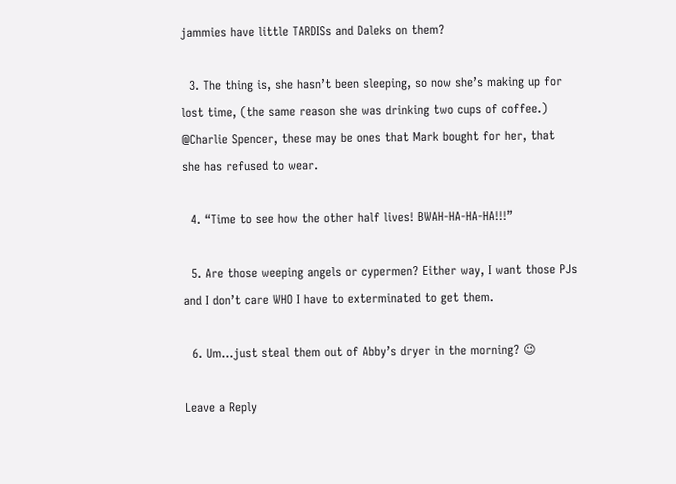jammies have little TARDISs and Daleks on them?

  3. The thing is, she hasn’t been sleeping, so now she’s making up for lost time, (the same reason she was drinking two cups of coffee.) @Charlie Spencer, these may be ones that Mark bought for her, that she has refused to wear.

  4. “Time to see how the other half lives! BWAH-HA-HA-HA!!!”

  5. Are those weeping angels or cypermen? Either way, I want those PJs and I don’t care WHO I have to exterminated to get them.

  6. Um…just steal them out of Abby’s dryer in the morning? 😉

Leave a Reply